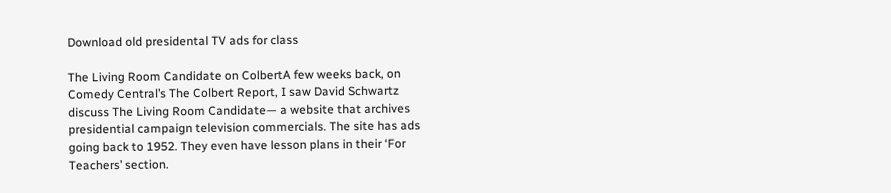Download old presidental TV ads for class

The Living Room Candidate on ColbertA few weeks back, on Comedy Central’s The Colbert Report, I saw David Schwartz discuss The Living Room Candidate— a website that archives presidential campaign television commercials. The site has ads going back to 1952. They even have lesson plans in their ‘For Teachers’ section.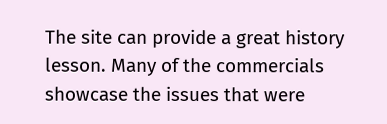The site can provide a great history lesson. Many of the commercials showcase the issues that were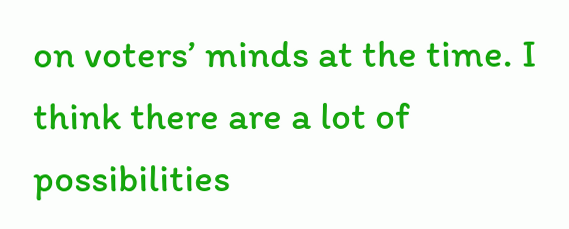on voters’ minds at the time. I think there are a lot of possibilities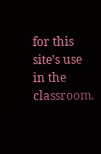for this site’s use in the classroom.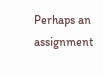Perhaps an assignment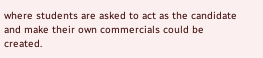where students are asked to act as the candidate and make their own commercials could be created.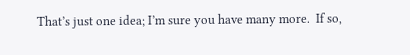That’s just one idea; I’m sure you have many more.  If so,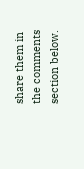share them in the comments section below.